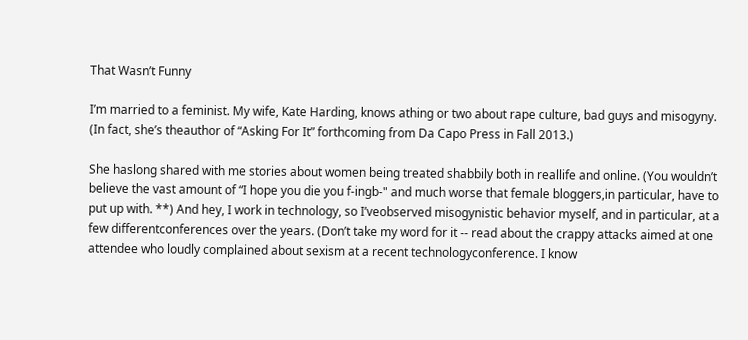That Wasn’t Funny

I’m married to a feminist. My wife, Kate Harding, knows athing or two about rape culture, bad guys and misogyny. (In fact, she’s theauthor of “Asking For It” forthcoming from Da Capo Press in Fall 2013.)

She haslong shared with me stories about women being treated shabbily both in reallife and online. (You wouldn’t believe the vast amount of “I hope you die you f-ingb-" and much worse that female bloggers,in particular, have to put up with. **) And hey, I work in technology, so I’veobserved misogynistic behavior myself, and in particular, at a few differentconferences over the years. (Don’t take my word for it -- read about the crappy attacks aimed at one attendee who loudly complained about sexism at a recent technologyconference. I know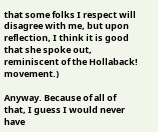that some folks I respect will disagree with me, but upon reflection, I think it is good that she spoke out, reminiscent of the Hollaback! movement.)

Anyway. Because of all of that, I guess I would never have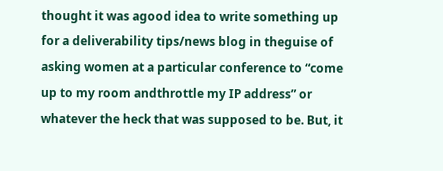thought it was agood idea to write something up for a deliverability tips/news blog in theguise of asking women at a particular conference to “come up to my room andthrottle my IP address” or whatever the heck that was supposed to be. But, it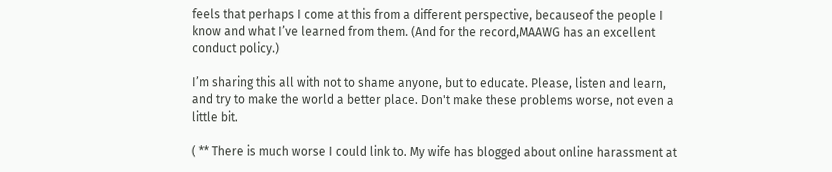feels that perhaps I come at this from a different perspective, becauseof the people I know and what I’ve learned from them. (And for the record,MAAWG has an excellent conduct policy.)

I’m sharing this all with not to shame anyone, but to educate. Please, listen and learn, and try to make the world a better place. Don't make these problems worse, not even a little bit.

( ** There is much worse I could link to. My wife has blogged about online harassment at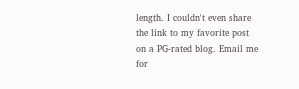length. I couldn't even share the link to my favorite post on a PG-rated blog. Email me for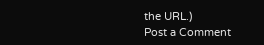the URL.)
Post a Comment